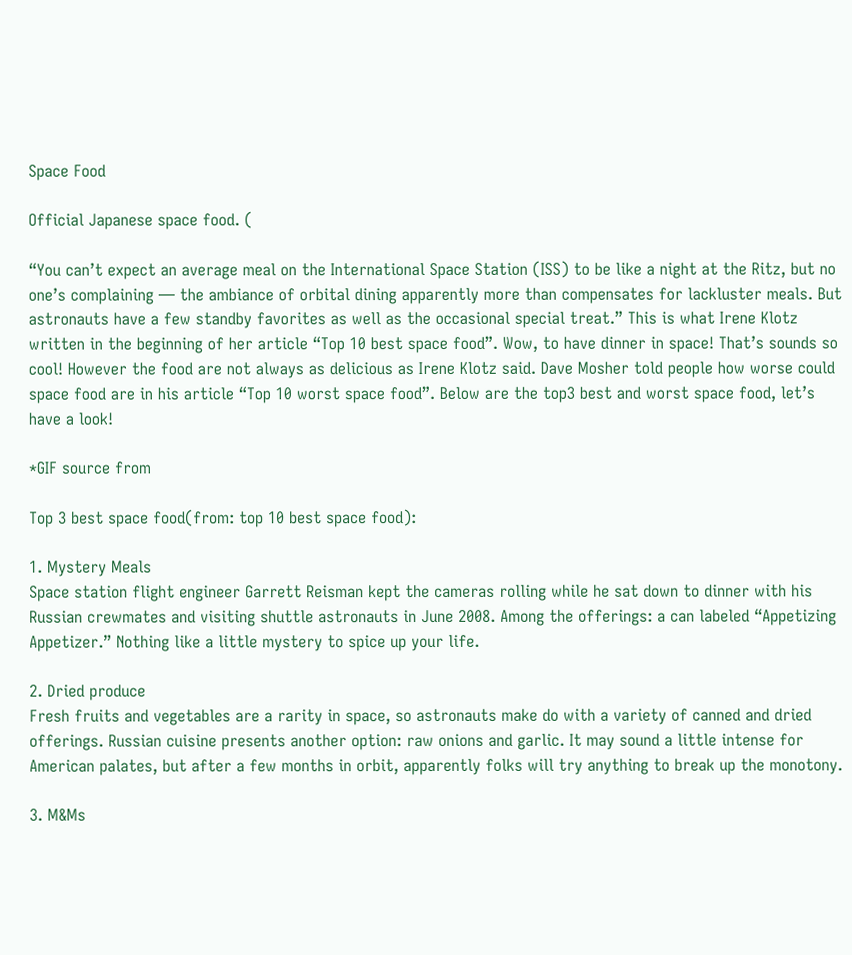Space Food

Official Japanese space food. (

“You can’t expect an average meal on the International Space Station (ISS) to be like a night at the Ritz, but no one’s complaining — the ambiance of orbital dining apparently more than compensates for lackluster meals. But astronauts have a few standby favorites as well as the occasional special treat.” This is what Irene Klotz written in the beginning of her article “Top 10 best space food”. Wow, to have dinner in space! That’s sounds so cool! However the food are not always as delicious as Irene Klotz said. Dave Mosher told people how worse could space food are in his article “Top 10 worst space food”. Below are the top3 best and worst space food, let’s have a look!

*GIF source from

Top 3 best space food(from: top 10 best space food):

1. Mystery Meals
Space station flight engineer Garrett Reisman kept the cameras rolling while he sat down to dinner with his Russian crewmates and visiting shuttle astronauts in June 2008. Among the offerings: a can labeled “Appetizing Appetizer.” Nothing like a little mystery to spice up your life.

2. Dried produce
Fresh fruits and vegetables are a rarity in space, so astronauts make do with a variety of canned and dried offerings. Russian cuisine presents another option: raw onions and garlic. It may sound a little intense for American palates, but after a few months in orbit, apparently folks will try anything to break up the monotony.

3. M&Ms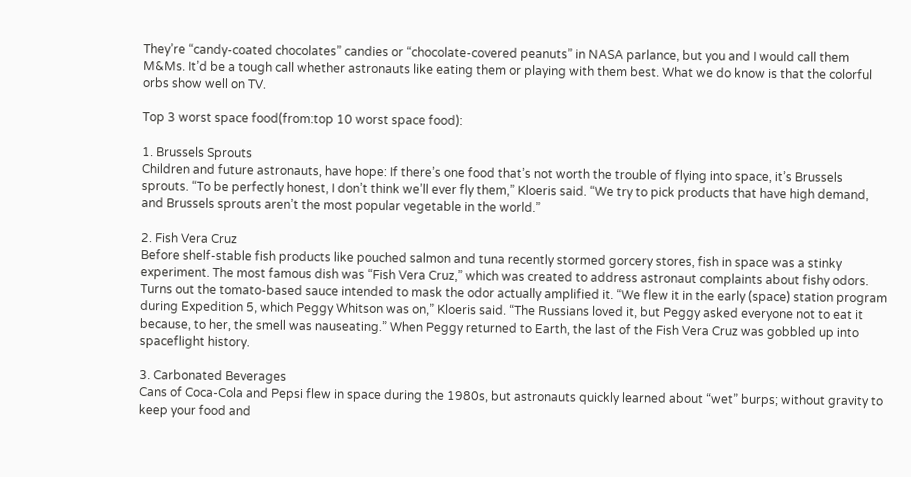They’re “candy-coated chocolates” candies or “chocolate-covered peanuts” in NASA parlance, but you and I would call them M&Ms. It’d be a tough call whether astronauts like eating them or playing with them best. What we do know is that the colorful orbs show well on TV.

Top 3 worst space food(from:top 10 worst space food):

1. Brussels Sprouts
Children and future astronauts, have hope: If there’s one food that’s not worth the trouble of flying into space, it’s Brussels sprouts. “To be perfectly honest, I don’t think we’ll ever fly them,” Kloeris said. “We try to pick products that have high demand, and Brussels sprouts aren’t the most popular vegetable in the world.”

2. Fish Vera Cruz
Before shelf-stable fish products like pouched salmon and tuna recently stormed gorcery stores, fish in space was a stinky experiment. The most famous dish was “Fish Vera Cruz,” which was created to address astronaut complaints about fishy odors. Turns out the tomato-based sauce intended to mask the odor actually amplified it. “We flew it in the early (space) station program during Expedition 5, which Peggy Whitson was on,” Kloeris said. “The Russians loved it, but Peggy asked everyone not to eat it because, to her, the smell was nauseating.” When Peggy returned to Earth, the last of the Fish Vera Cruz was gobbled up into spaceflight history.

3. Carbonated Beverages
Cans of Coca-Cola and Pepsi flew in space during the 1980s, but astronauts quickly learned about “wet” burps; without gravity to keep your food and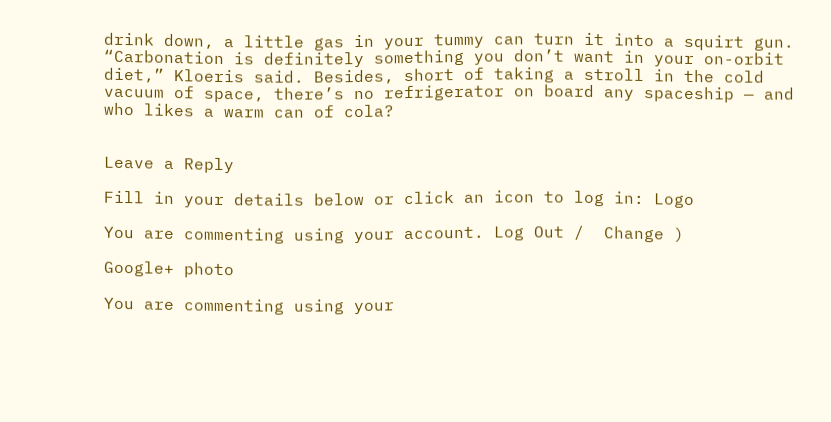drink down, a little gas in your tummy can turn it into a squirt gun. “Carbonation is definitely something you don’t want in your on-orbit diet,” Kloeris said. Besides, short of taking a stroll in the cold vacuum of space, there’s no refrigerator on board any spaceship — and who likes a warm can of cola?


Leave a Reply

Fill in your details below or click an icon to log in: Logo

You are commenting using your account. Log Out /  Change )

Google+ photo

You are commenting using your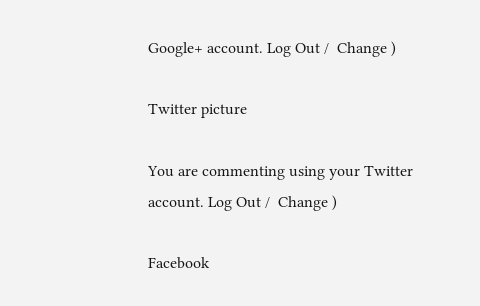Google+ account. Log Out /  Change )

Twitter picture

You are commenting using your Twitter account. Log Out /  Change )

Facebook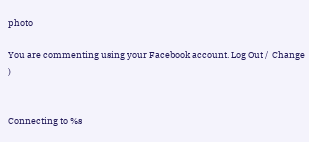photo

You are commenting using your Facebook account. Log Out /  Change )


Connecting to %s